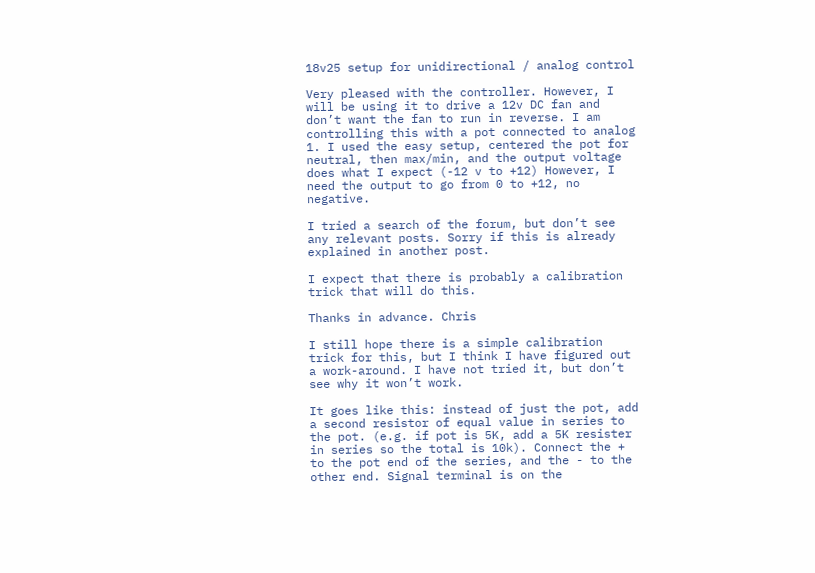18v25 setup for unidirectional / analog control

Very pleased with the controller. However, I will be using it to drive a 12v DC fan and don’t want the fan to run in reverse. I am controlling this with a pot connected to analog 1. I used the easy setup, centered the pot for neutral, then max/min, and the output voltage does what I expect (-12 v to +12) However, I need the output to go from 0 to +12, no negative.

I tried a search of the forum, but don’t see any relevant posts. Sorry if this is already explained in another post.

I expect that there is probably a calibration trick that will do this.

Thanks in advance. Chris

I still hope there is a simple calibration trick for this, but I think I have figured out a work-around. I have not tried it, but don’t see why it won’t work.

It goes like this: instead of just the pot, add a second resistor of equal value in series to the pot. (e.g. if pot is 5K, add a 5K resister in series so the total is 10k). Connect the + to the pot end of the series, and the - to the other end. Signal terminal is on the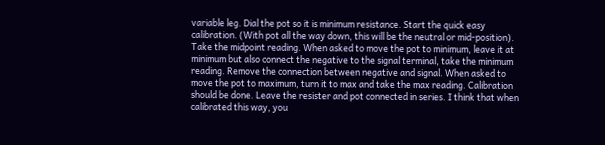variable leg. Dial the pot so it is minimum resistance. Start the quick easy calibration. (With pot all the way down, this will be the neutral or mid-position). Take the midpoint reading. When asked to move the pot to minimum, leave it at minimum but also connect the negative to the signal terminal, take the minimum reading. Remove the connection between negative and signal. When asked to move the pot to maximum, turn it to max and take the max reading. Calibration should be done. Leave the resister and pot connected in series. I think that when calibrated this way, you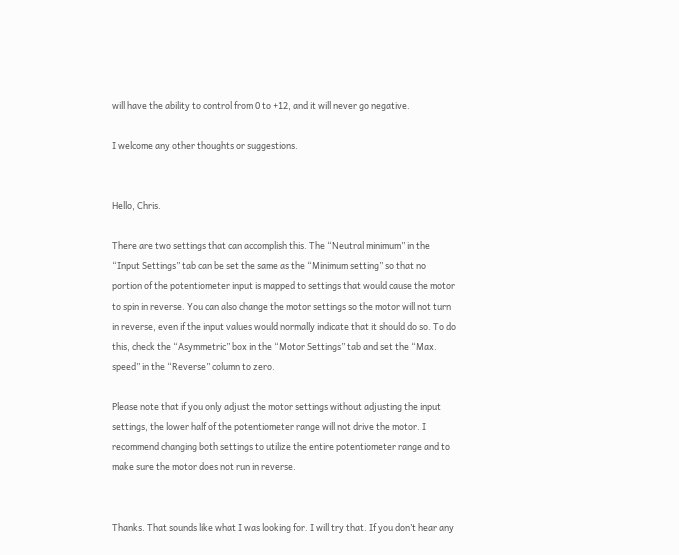will have the ability to control from 0 to +12, and it will never go negative.

I welcome any other thoughts or suggestions.


Hello, Chris.

There are two settings that can accomplish this. The “Neutral minimum” in the “Input Settings” tab can be set the same as the “Minimum setting” so that no portion of the potentiometer input is mapped to settings that would cause the motor to spin in reverse. You can also change the motor settings so the motor will not turn in reverse, even if the input values would normally indicate that it should do so. To do this, check the “Asymmetric” box in the “Motor Settings” tab and set the “Max. speed” in the “Reverse” column to zero.

Please note that if you only adjust the motor settings without adjusting the input settings, the lower half of the potentiometer range will not drive the motor. I recommend changing both settings to utilize the entire potentiometer range and to make sure the motor does not run in reverse.


Thanks. That sounds like what I was looking for. I will try that. If you don’t hear any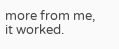more from me, it worked.